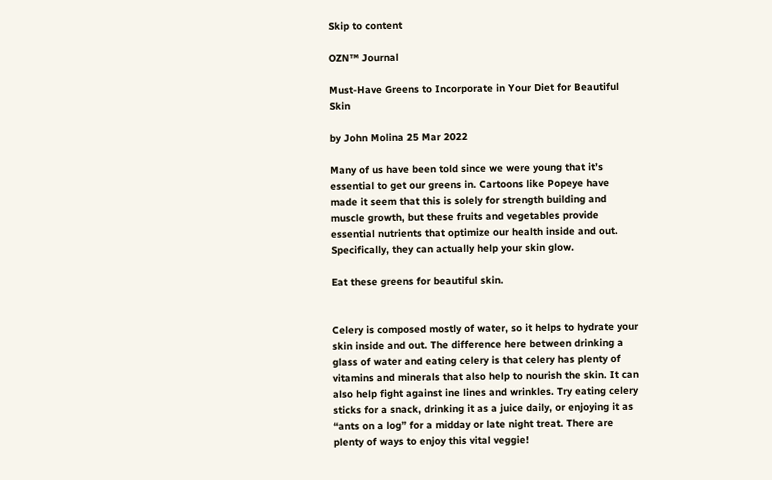Skip to content

OZN™ Journal

Must-Have Greens to Incorporate in Your Diet for Beautiful Skin

by John Molina 25 Mar 2022

Many of us have been told since we were young that it’s essential to get our greens in. Cartoons like Popeye have made it seem that this is solely for strength building and muscle growth, but these fruits and vegetables provide essential nutrients that optimize our health inside and out. Specifically, they can actually help your skin glow.

Eat these greens for beautiful skin.


Celery is composed mostly of water, so it helps to hydrate your skin inside and out. The difference here between drinking a glass of water and eating celery is that celery has plenty of vitamins and minerals that also help to nourish the skin. It can also help fight against ine lines and wrinkles. Try eating celery sticks for a snack, drinking it as a juice daily, or enjoying it as “ants on a log” for a midday or late night treat. There are plenty of ways to enjoy this vital veggie!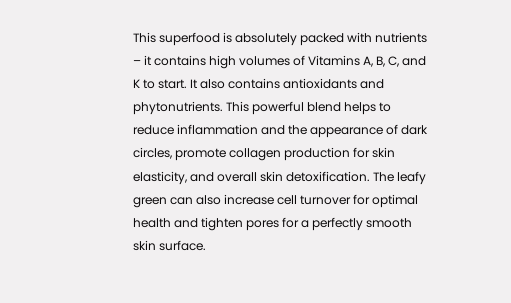This superfood is absolutely packed with nutrients – it contains high volumes of Vitamins A, B, C, and K to start. It also contains antioxidants and phytonutrients. This powerful blend helps to reduce inflammation and the appearance of dark circles, promote collagen production for skin elasticity, and overall skin detoxification. The leafy green can also increase cell turnover for optimal health and tighten pores for a perfectly smooth skin surface.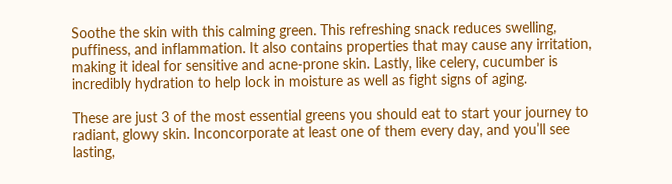Soothe the skin with this calming green. This refreshing snack reduces swelling, puffiness, and inflammation. It also contains properties that may cause any irritation, making it ideal for sensitive and acne-prone skin. Lastly, like celery, cucumber is incredibly hydration to help lock in moisture as well as fight signs of aging.

These are just 3 of the most essential greens you should eat to start your journey to radiant, glowy skin. Inconcorporate at least one of them every day, and you’ll see lasting,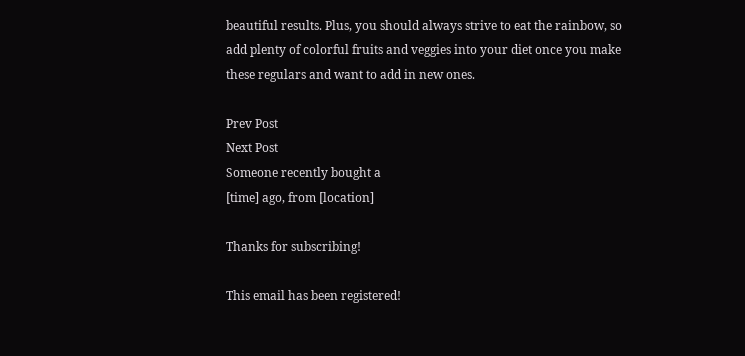beautiful results. Plus, you should always strive to eat the rainbow, so add plenty of colorful fruits and veggies into your diet once you make these regulars and want to add in new ones.

Prev Post
Next Post
Someone recently bought a
[time] ago, from [location]

Thanks for subscribing!

This email has been registered!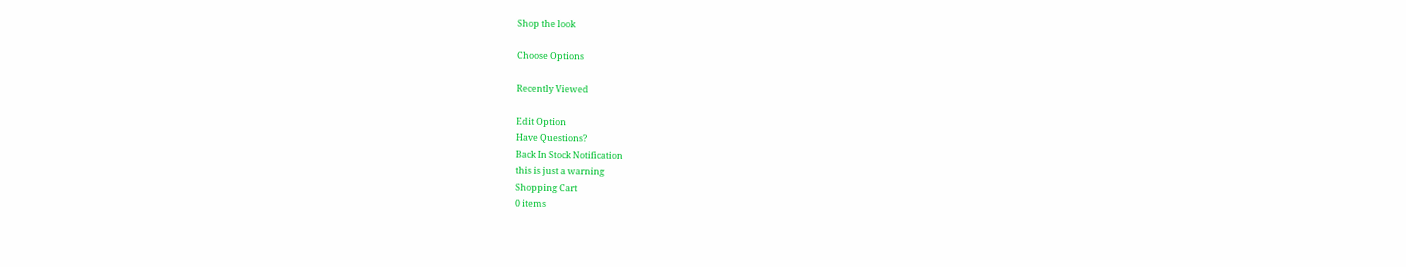Shop the look

Choose Options

Recently Viewed

Edit Option
Have Questions?
Back In Stock Notification
this is just a warning
Shopping Cart
0 items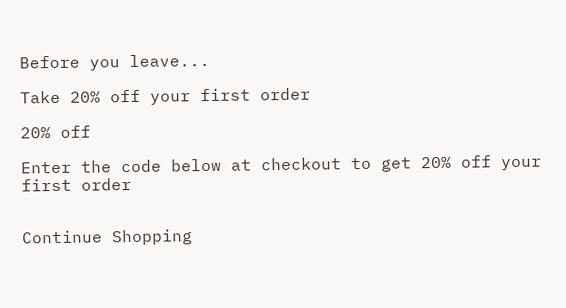Before you leave...

Take 20% off your first order

20% off

Enter the code below at checkout to get 20% off your first order


Continue Shopping